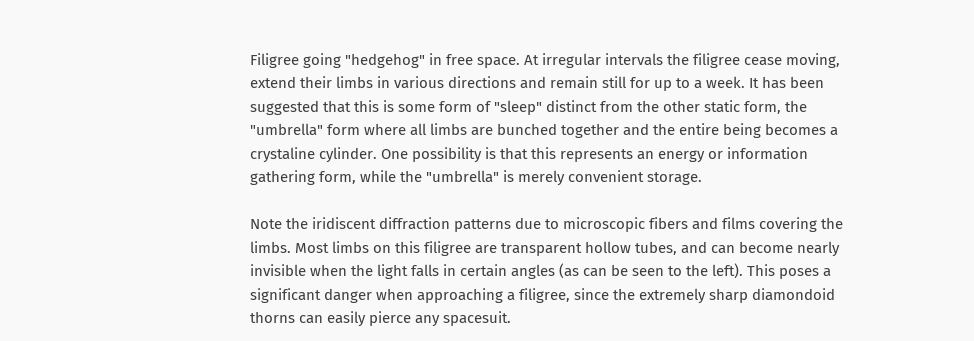Filigree going "hedgehog" in free space. At irregular intervals the filigree cease moving, extend their limbs in various directions and remain still for up to a week. It has been suggested that this is some form of "sleep" distinct from the other static form, the "umbrella" form where all limbs are bunched together and the entire being becomes a crystaline cylinder. One possibility is that this represents an energy or information gathering form, while the "umbrella" is merely convenient storage.

Note the iridiscent diffraction patterns due to microscopic fibers and films covering the limbs. Most limbs on this filigree are transparent hollow tubes, and can become nearly invisible when the light falls in certain angles (as can be seen to the left). This poses a significant danger when approaching a filigree, since the extremely sharp diamondoid thorns can easily pierce any spacesuit.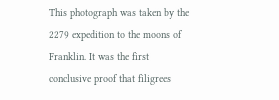This photograph was taken by the 2279 expedition to the moons of Franklin. It was the first conclusive proof that filigrees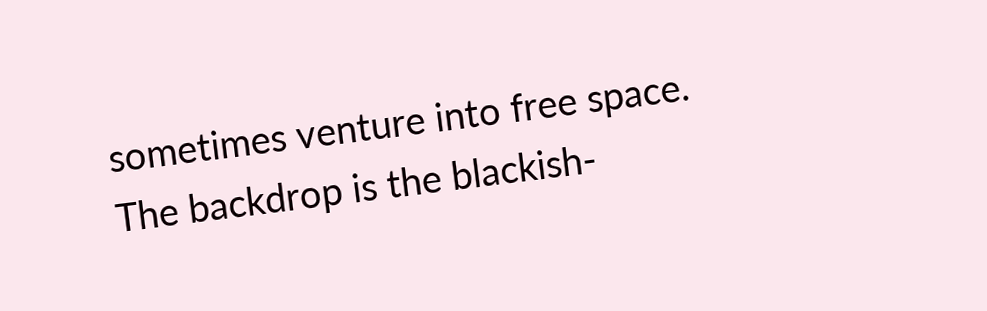sometimes venture into free space. The backdrop is the blackish-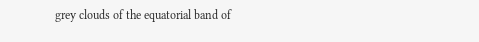grey clouds of the equatorial band of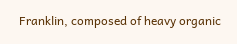Franklin, composed of heavy organic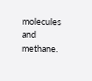molecules and methane.